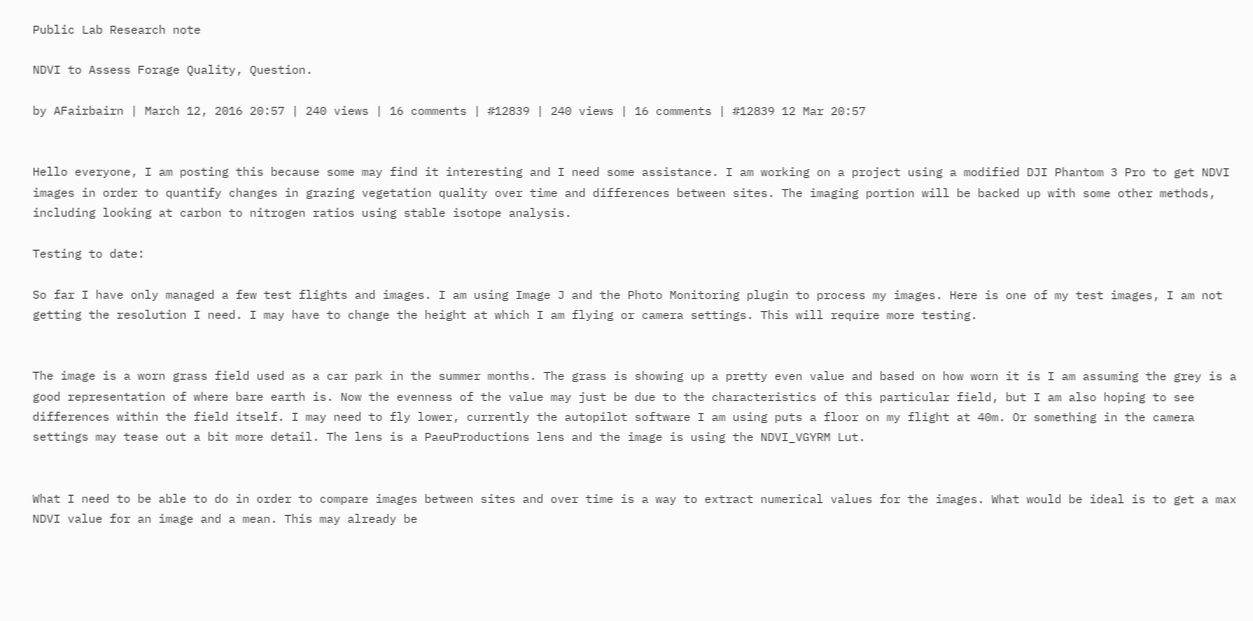Public Lab Research note

NDVI to Assess Forage Quality, Question.

by AFairbairn | March 12, 2016 20:57 | 240 views | 16 comments | #12839 | 240 views | 16 comments | #12839 12 Mar 20:57


Hello everyone, I am posting this because some may find it interesting and I need some assistance. I am working on a project using a modified DJI Phantom 3 Pro to get NDVI images in order to quantify changes in grazing vegetation quality over time and differences between sites. The imaging portion will be backed up with some other methods, including looking at carbon to nitrogen ratios using stable isotope analysis.

Testing to date:

So far I have only managed a few test flights and images. I am using Image J and the Photo Monitoring plugin to process my images. Here is one of my test images, I am not getting the resolution I need. I may have to change the height at which I am flying or camera settings. This will require more testing.


The image is a worn grass field used as a car park in the summer months. The grass is showing up a pretty even value and based on how worn it is I am assuming the grey is a good representation of where bare earth is. Now the evenness of the value may just be due to the characteristics of this particular field, but I am also hoping to see differences within the field itself. I may need to fly lower, currently the autopilot software I am using puts a floor on my flight at 40m. Or something in the camera settings may tease out a bit more detail. The lens is a PaeuProductions lens and the image is using the NDVI_VGYRM Lut.


What I need to be able to do in order to compare images between sites and over time is a way to extract numerical values for the images. What would be ideal is to get a max NDVI value for an image and a mean. This may already be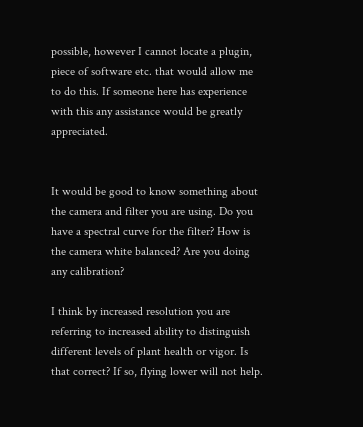possible, however I cannot locate a plugin, piece of software etc. that would allow me to do this. If someone here has experience with this any assistance would be greatly appreciated.


It would be good to know something about the camera and filter you are using. Do you have a spectral curve for the filter? How is the camera white balanced? Are you doing any calibration?

I think by increased resolution you are referring to increased ability to distinguish different levels of plant health or vigor. Is that correct? If so, flying lower will not help.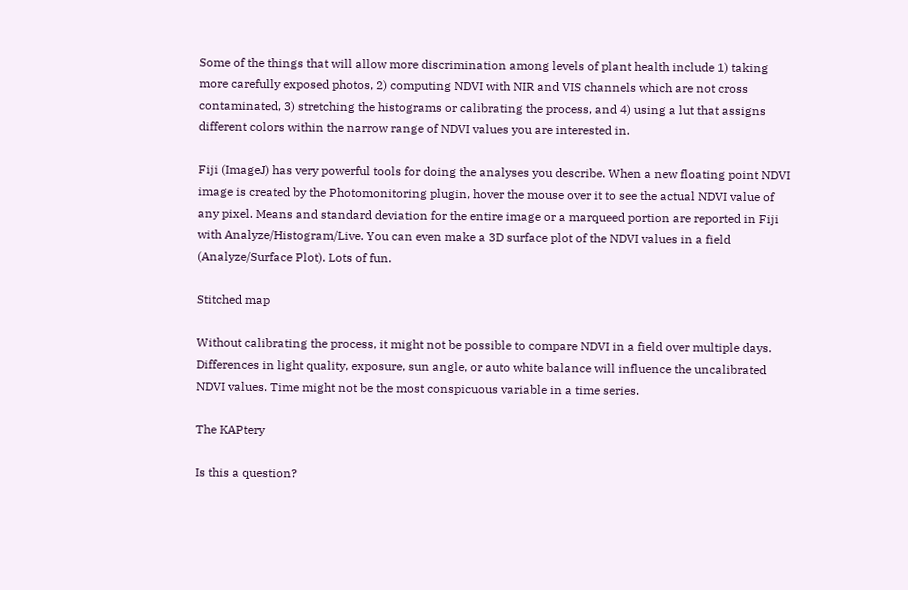Some of the things that will allow more discrimination among levels of plant health include 1) taking more carefully exposed photos, 2) computing NDVI with NIR and VIS channels which are not cross contaminated, 3) stretching the histograms or calibrating the process, and 4) using a lut that assigns different colors within the narrow range of NDVI values you are interested in.

Fiji (ImageJ) has very powerful tools for doing the analyses you describe. When a new floating point NDVI image is created by the Photomonitoring plugin, hover the mouse over it to see the actual NDVI value of any pixel. Means and standard deviation for the entire image or a marqueed portion are reported in Fiji with Analyze/Histogram/Live. You can even make a 3D surface plot of the NDVI values in a field (Analyze/Surface Plot). Lots of fun.

Stitched map

Without calibrating the process, it might not be possible to compare NDVI in a field over multiple days. Differences in light quality, exposure, sun angle, or auto white balance will influence the uncalibrated NDVI values. Time might not be the most conspicuous variable in a time series.

The KAPtery

Is this a question?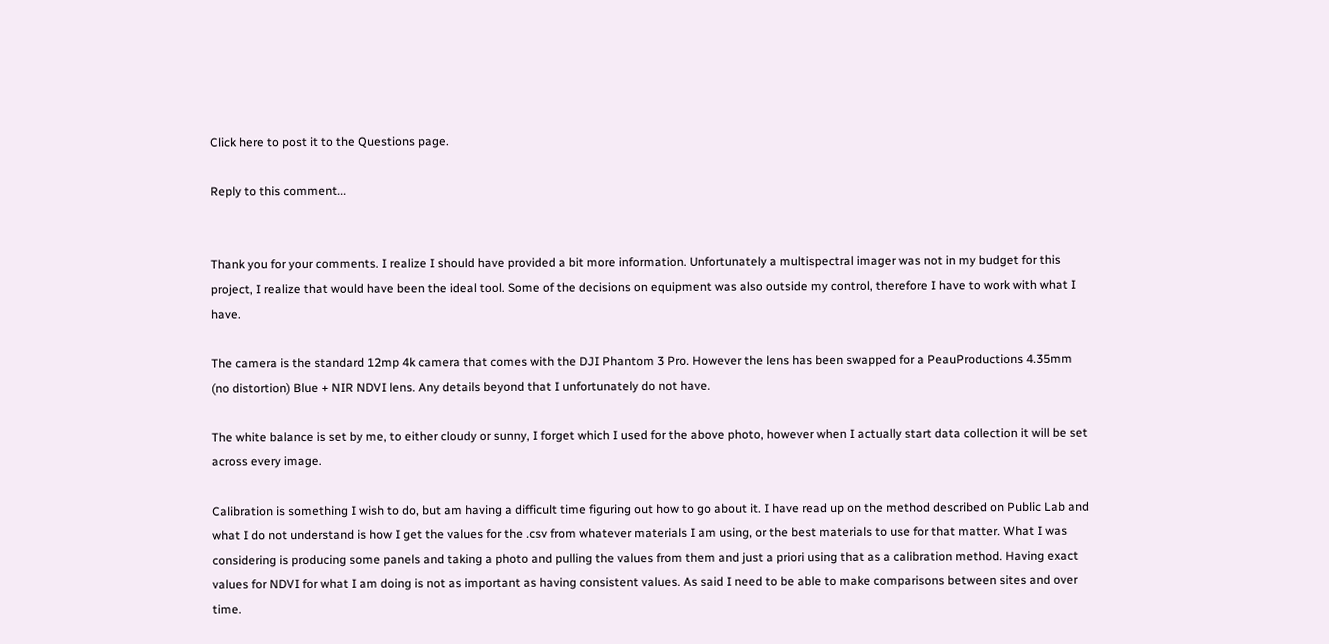Click here to post it to the Questions page.

Reply to this comment...


Thank you for your comments. I realize I should have provided a bit more information. Unfortunately a multispectral imager was not in my budget for this project, I realize that would have been the ideal tool. Some of the decisions on equipment was also outside my control, therefore I have to work with what I have.

The camera is the standard 12mp 4k camera that comes with the DJI Phantom 3 Pro. However the lens has been swapped for a PeauProductions 4.35mm (no distortion) Blue + NIR NDVI lens. Any details beyond that I unfortunately do not have.

The white balance is set by me, to either cloudy or sunny, I forget which I used for the above photo, however when I actually start data collection it will be set across every image.

Calibration is something I wish to do, but am having a difficult time figuring out how to go about it. I have read up on the method described on Public Lab and what I do not understand is how I get the values for the .csv from whatever materials I am using, or the best materials to use for that matter. What I was considering is producing some panels and taking a photo and pulling the values from them and just a priori using that as a calibration method. Having exact values for NDVI for what I am doing is not as important as having consistent values. As said I need to be able to make comparisons between sites and over time.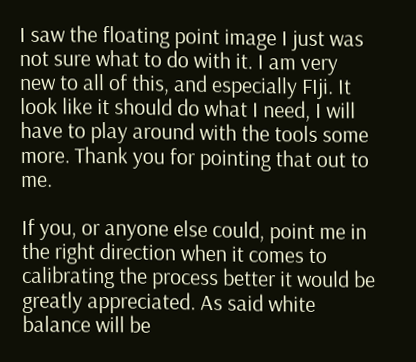I saw the floating point image I just was not sure what to do with it. I am very new to all of this, and especially FIji. It look like it should do what I need, I will have to play around with the tools some more. Thank you for pointing that out to me.

If you, or anyone else could, point me in the right direction when it comes to calibrating the process better it would be greatly appreciated. As said white balance will be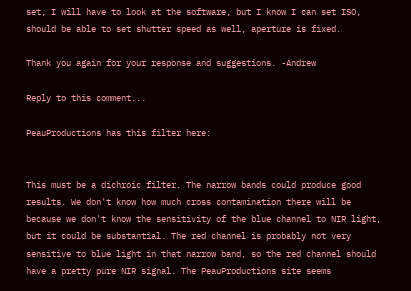set, I will have to look at the software, but I know I can set ISO, should be able to set shutter speed as well, aperture is fixed.

Thank you again for your response and suggestions. -Andrew

Reply to this comment...

PeauProductions has this filter here:


This must be a dichroic filter. The narrow bands could produce good results. We don't know how much cross contamination there will be because we don't know the sensitivity of the blue channel to NIR light, but it could be substantial. The red channel is probably not very sensitive to blue light in that narrow band, so the red channel should have a pretty pure NIR signal. The PeauProductions site seems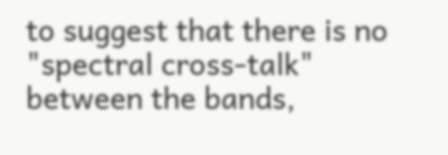to suggest that there is no "spectral cross-talk" between the bands,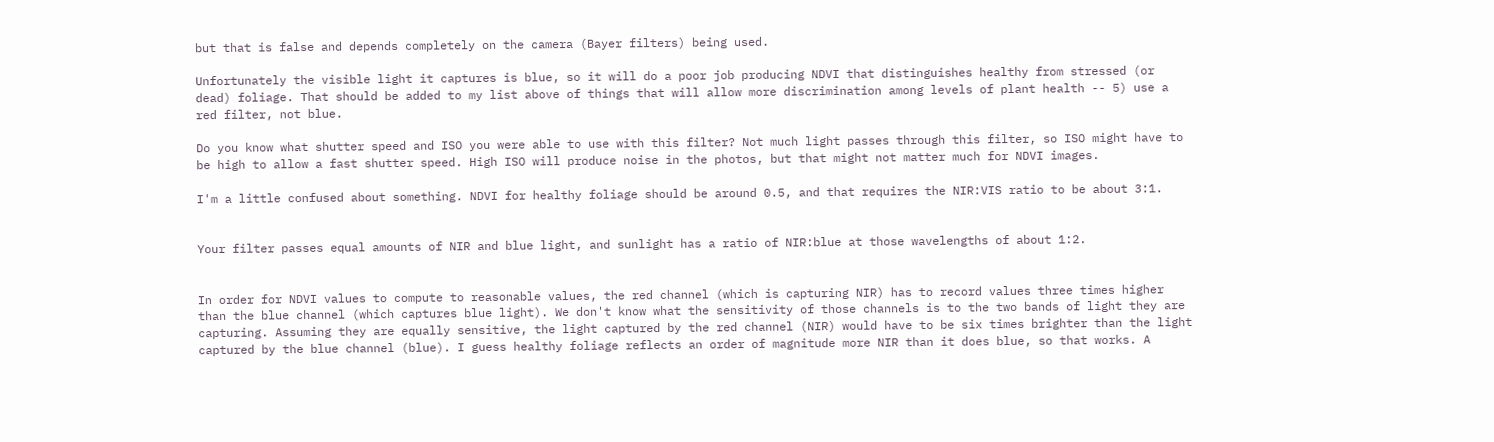but that is false and depends completely on the camera (Bayer filters) being used.

Unfortunately the visible light it captures is blue, so it will do a poor job producing NDVI that distinguishes healthy from stressed (or dead) foliage. That should be added to my list above of things that will allow more discrimination among levels of plant health -- 5) use a red filter, not blue.

Do you know what shutter speed and ISO you were able to use with this filter? Not much light passes through this filter, so ISO might have to be high to allow a fast shutter speed. High ISO will produce noise in the photos, but that might not matter much for NDVI images.

I'm a little confused about something. NDVI for healthy foliage should be around 0.5, and that requires the NIR:VIS ratio to be about 3:1.


Your filter passes equal amounts of NIR and blue light, and sunlight has a ratio of NIR:blue at those wavelengths of about 1:2.


In order for NDVI values to compute to reasonable values, the red channel (which is capturing NIR) has to record values three times higher than the blue channel (which captures blue light). We don't know what the sensitivity of those channels is to the two bands of light they are capturing. Assuming they are equally sensitive, the light captured by the red channel (NIR) would have to be six times brighter than the light captured by the blue channel (blue). I guess healthy foliage reflects an order of magnitude more NIR than it does blue, so that works. A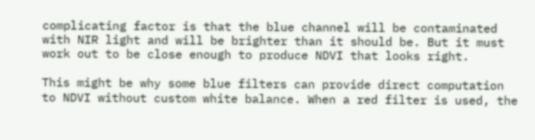complicating factor is that the blue channel will be contaminated with NIR light and will be brighter than it should be. But it must work out to be close enough to produce NDVI that looks right.

This might be why some blue filters can provide direct computation to NDVI without custom white balance. When a red filter is used, the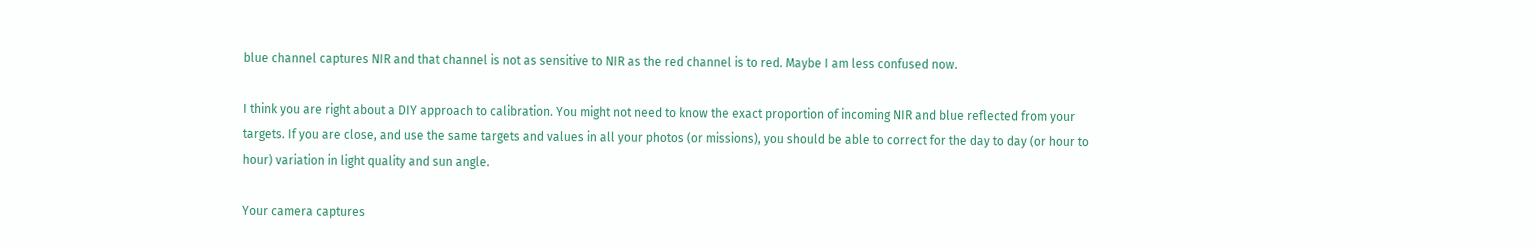blue channel captures NIR and that channel is not as sensitive to NIR as the red channel is to red. Maybe I am less confused now.

I think you are right about a DIY approach to calibration. You might not need to know the exact proportion of incoming NIR and blue reflected from your targets. If you are close, and use the same targets and values in all your photos (or missions), you should be able to correct for the day to day (or hour to hour) variation in light quality and sun angle.

Your camera captures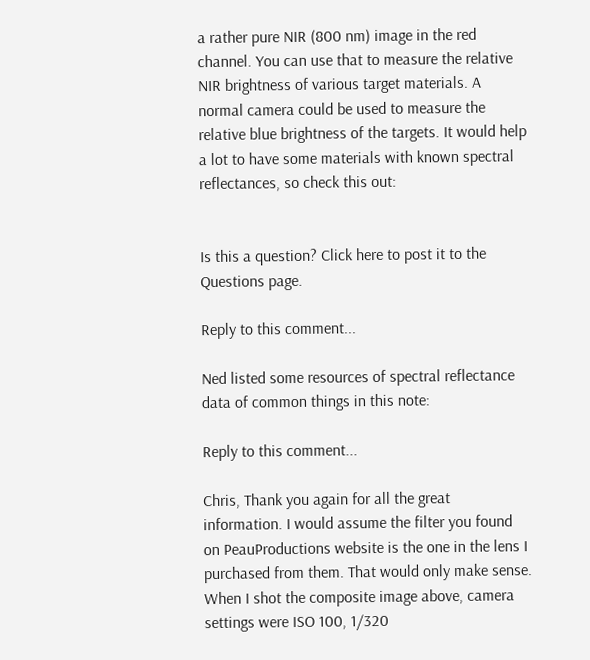a rather pure NIR (800 nm) image in the red channel. You can use that to measure the relative NIR brightness of various target materials. A normal camera could be used to measure the relative blue brightness of the targets. It would help a lot to have some materials with known spectral reflectances, so check this out:


Is this a question? Click here to post it to the Questions page.

Reply to this comment...

Ned listed some resources of spectral reflectance data of common things in this note:

Reply to this comment...

Chris, Thank you again for all the great information. I would assume the filter you found on PeauProductions website is the one in the lens I purchased from them. That would only make sense. When I shot the composite image above, camera settings were ISO 100, 1/320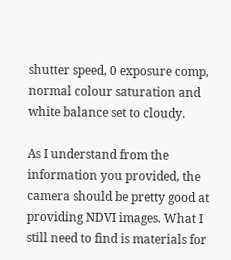shutter speed, 0 exposure comp, normal colour saturation and white balance set to cloudy.

As I understand from the information you provided, the camera should be pretty good at providing NDVI images. What I still need to find is materials for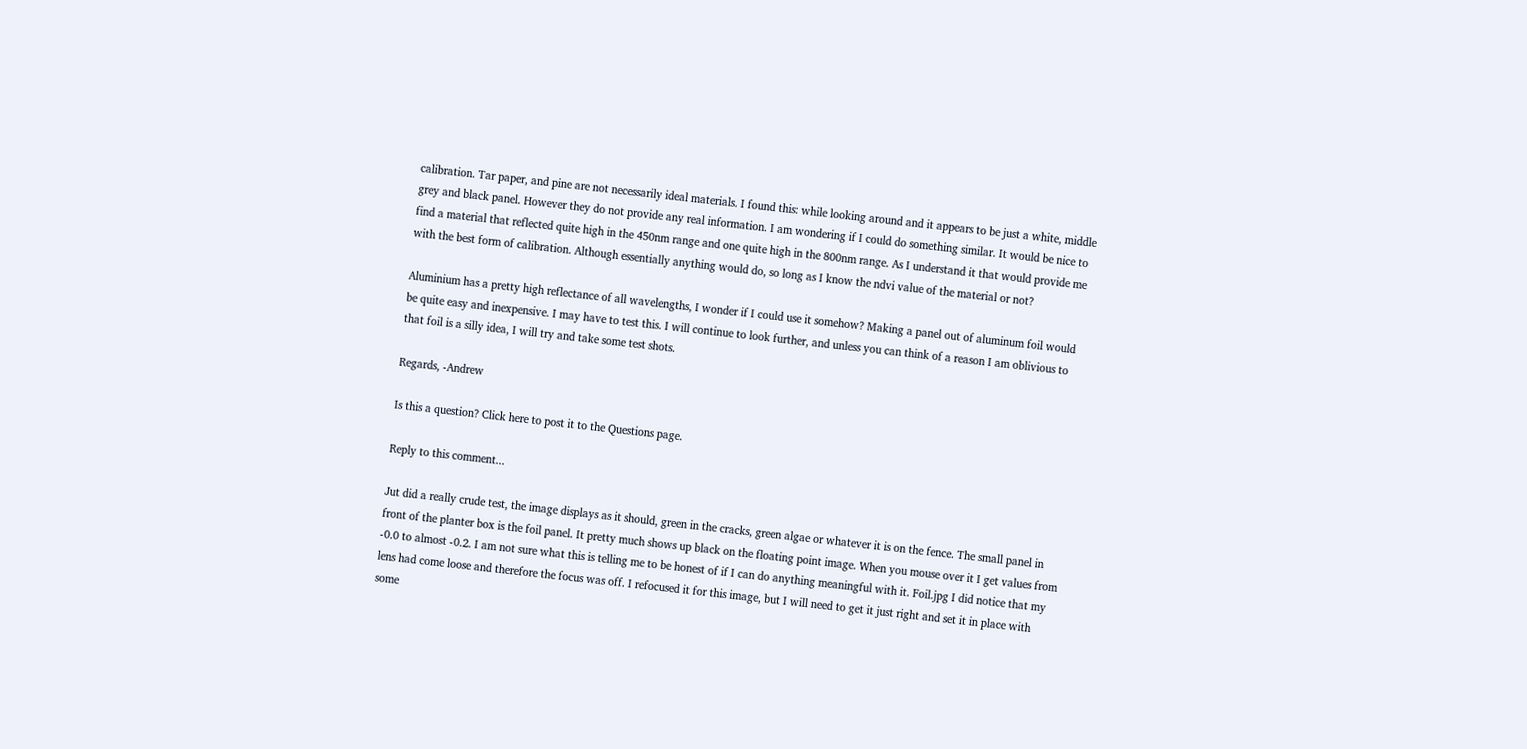calibration. Tar paper, and pine are not necessarily ideal materials. I found this: while looking around and it appears to be just a white, middle grey and black panel. However they do not provide any real information. I am wondering if I could do something similar. It would be nice to find a material that reflected quite high in the 450nm range and one quite high in the 800nm range. As I understand it that would provide me with the best form of calibration. Although essentially anything would do, so long as I know the ndvi value of the material or not?

Aluminium has a pretty high reflectance of all wavelengths, I wonder if I could use it somehow? Making a panel out of aluminum foil would be quite easy and inexpensive. I may have to test this. I will continue to look further, and unless you can think of a reason I am oblivious to that foil is a silly idea, I will try and take some test shots.

Regards, -Andrew

Is this a question? Click here to post it to the Questions page.

Reply to this comment...

Jut did a really crude test, the image displays as it should, green in the cracks, green algae or whatever it is on the fence. The small panel in front of the planter box is the foil panel. It pretty much shows up black on the floating point image. When you mouse over it I get values from -0.0 to almost -0.2. I am not sure what this is telling me to be honest of if I can do anything meaningful with it. Foil.jpg I did notice that my lens had come loose and therefore the focus was off. I refocused it for this image, but I will need to get it just right and set it in place with some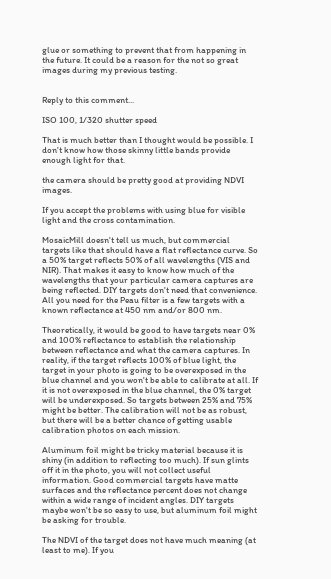glue or something to prevent that from happening in the future. It could be a reason for the not so great images during my previous testing.


Reply to this comment...

ISO 100, 1/320 shutter speed

That is much better than I thought would be possible. I don't know how those skinny little bands provide enough light for that.

the camera should be pretty good at providing NDVI images.

If you accept the problems with using blue for visible light and the cross contamination.

MosaicMill doesn't tell us much, but commercial targets like that should have a flat reflectance curve. So a 50% target reflects 50% of all wavelengths (VIS and NIR). That makes it easy to know how much of the wavelengths that your particular camera captures are being reflected. DIY targets don't need that convenience. All you need for the Peau filter is a few targets with a known reflectance at 450 nm and/or 800 nm.

Theoretically, it would be good to have targets near 0% and 100% reflectance to establish the relationship between reflectance and what the camera captures. In reality, if the target reflects 100% of blue light, the target in your photo is going to be overexposed in the blue channel and you won't be able to calibrate at all. If it is not overexposed in the blue channel, the 0% target will be underexposed. So targets between 25% and 75% might be better. The calibration will not be as robust, but there will be a better chance of getting usable calibration photos on each mission.

Aluminum foil might be tricky material because it is shiny (in addition to reflecting too much). If sun glints off it in the photo, you will not collect useful information. Good commercial targets have matte surfaces and the reflectance percent does not change within a wide range of incident angles. DIY targets maybe won't be so easy to use, but aluminum foil might be asking for trouble.

The NDVI of the target does not have much meaning (at least to me). If you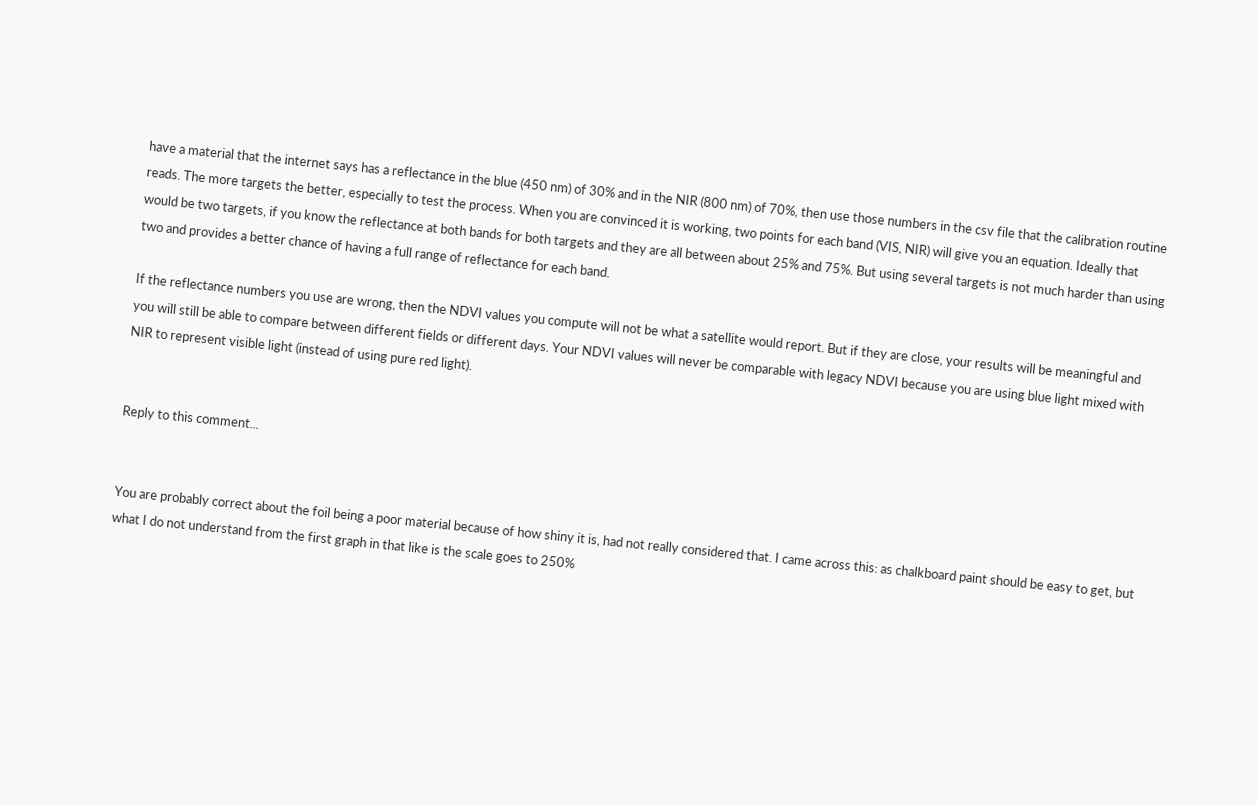have a material that the internet says has a reflectance in the blue (450 nm) of 30% and in the NIR (800 nm) of 70%, then use those numbers in the csv file that the calibration routine reads. The more targets the better, especially to test the process. When you are convinced it is working, two points for each band (VIS, NIR) will give you an equation. Ideally that would be two targets, if you know the reflectance at both bands for both targets and they are all between about 25% and 75%. But using several targets is not much harder than using two and provides a better chance of having a full range of reflectance for each band.

If the reflectance numbers you use are wrong, then the NDVI values you compute will not be what a satellite would report. But if they are close, your results will be meaningful and you will still be able to compare between different fields or different days. Your NDVI values will never be comparable with legacy NDVI because you are using blue light mixed with NIR to represent visible light (instead of using pure red light).


Reply to this comment...


You are probably correct about the foil being a poor material because of how shiny it is, had not really considered that. I came across this: as chalkboard paint should be easy to get, but what I do not understand from the first graph in that like is the scale goes to 250%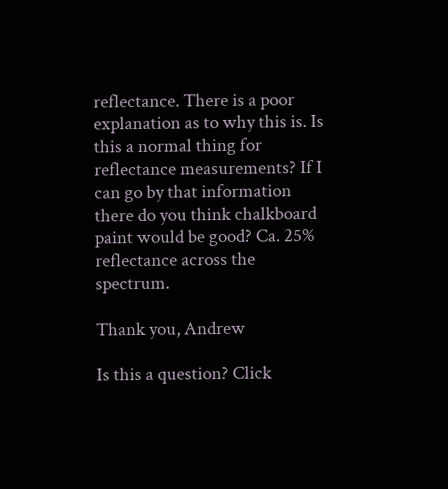reflectance. There is a poor explanation as to why this is. Is this a normal thing for reflectance measurements? If I can go by that information there do you think chalkboard paint would be good? Ca. 25% reflectance across the spectrum.

Thank you, Andrew

Is this a question? Click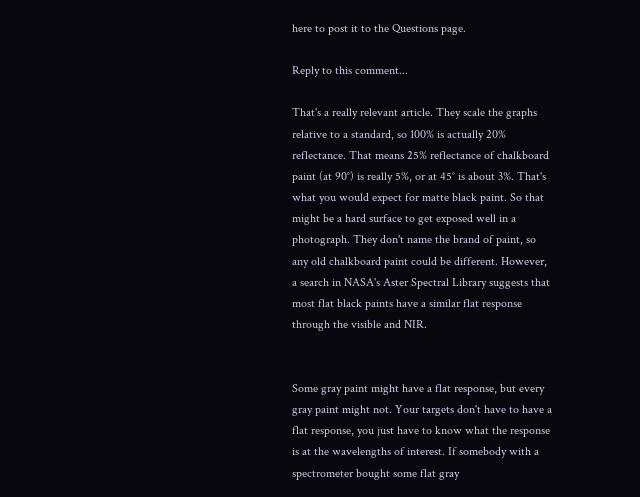here to post it to the Questions page.

Reply to this comment...

That's a really relevant article. They scale the graphs relative to a standard, so 100% is actually 20% reflectance. That means 25% reflectance of chalkboard paint (at 90°) is really 5%, or at 45° is about 3%. That's what you would expect for matte black paint. So that might be a hard surface to get exposed well in a photograph. They don't name the brand of paint, so any old chalkboard paint could be different. However, a search in NASA's Aster Spectral Library suggests that most flat black paints have a similar flat response through the visible and NIR.


Some gray paint might have a flat response, but every gray paint might not. Your targets don't have to have a flat response, you just have to know what the response is at the wavelengths of interest. If somebody with a spectrometer bought some flat gray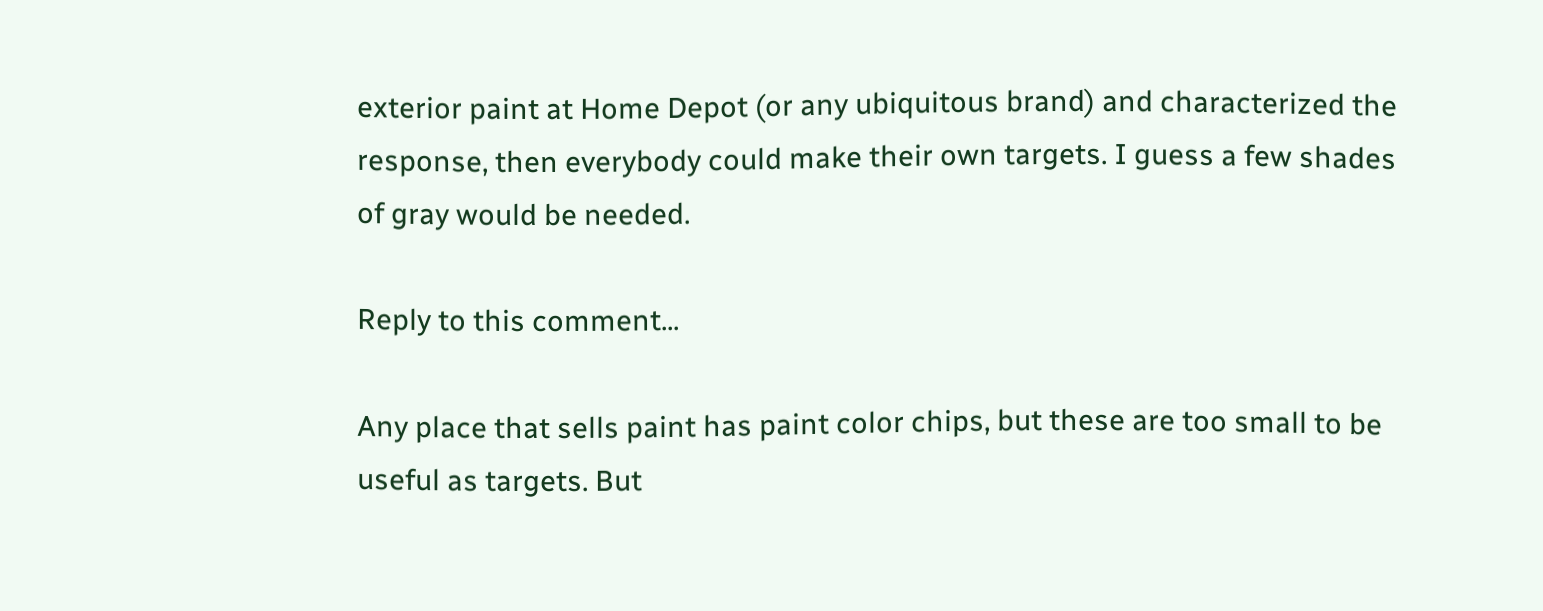exterior paint at Home Depot (or any ubiquitous brand) and characterized the response, then everybody could make their own targets. I guess a few shades of gray would be needed.

Reply to this comment...

Any place that sells paint has paint color chips, but these are too small to be useful as targets. But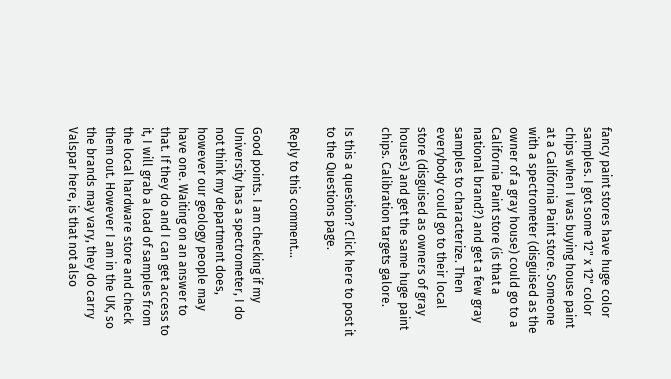fancy paint stores have huge color samples. I got some 12" x 12" color chips when I was buying house paint at a California Paint store. Someone with a spectrometer (disguised as the owner of a gray house) could go to a California Paint store (is that a national brand?) and get a few gray samples to characterize. Then everybody could go to their local store (disguised as owners of gray houses) and get the same huge paint chips. Calibration targets galore.

Is this a question? Click here to post it to the Questions page.

Reply to this comment...

Good points. I am checking if my University has a spectrometer, I do not think my department does, however our geology people may have one. Waiting on an answer to that. If they do and I can get access to it, I will grab a load of samples from the local hardware store and check them out. However I am in the UK, so the brands may vary, they do carry Valspar here, is that not also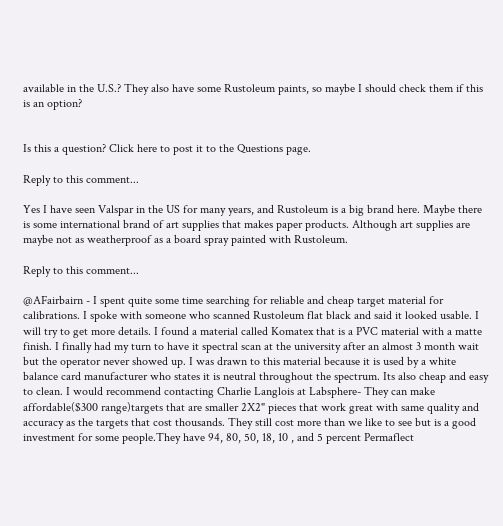available in the U.S.? They also have some Rustoleum paints, so maybe I should check them if this is an option?


Is this a question? Click here to post it to the Questions page.

Reply to this comment...

Yes I have seen Valspar in the US for many years, and Rustoleum is a big brand here. Maybe there is some international brand of art supplies that makes paper products. Although art supplies are maybe not as weatherproof as a board spray painted with Rustoleum.

Reply to this comment...

@AFairbairn - I spent quite some time searching for reliable and cheap target material for calibrations. I spoke with someone who scanned Rustoleum flat black and said it looked usable. I will try to get more details. I found a material called Komatex that is a PVC material with a matte finish. I finally had my turn to have it spectral scan at the university after an almost 3 month wait but the operator never showed up. I was drawn to this material because it is used by a white balance card manufacturer who states it is neutral throughout the spectrum. Its also cheap and easy to clean. I would recommend contacting Charlie Langlois at Labsphere- They can make affordable($300 range)targets that are smaller 2X2" pieces that work great with same quality and accuracy as the targets that cost thousands. They still cost more than we like to see but is a good investment for some people.They have 94, 80, 50, 18, 10 , and 5 percent Permaflect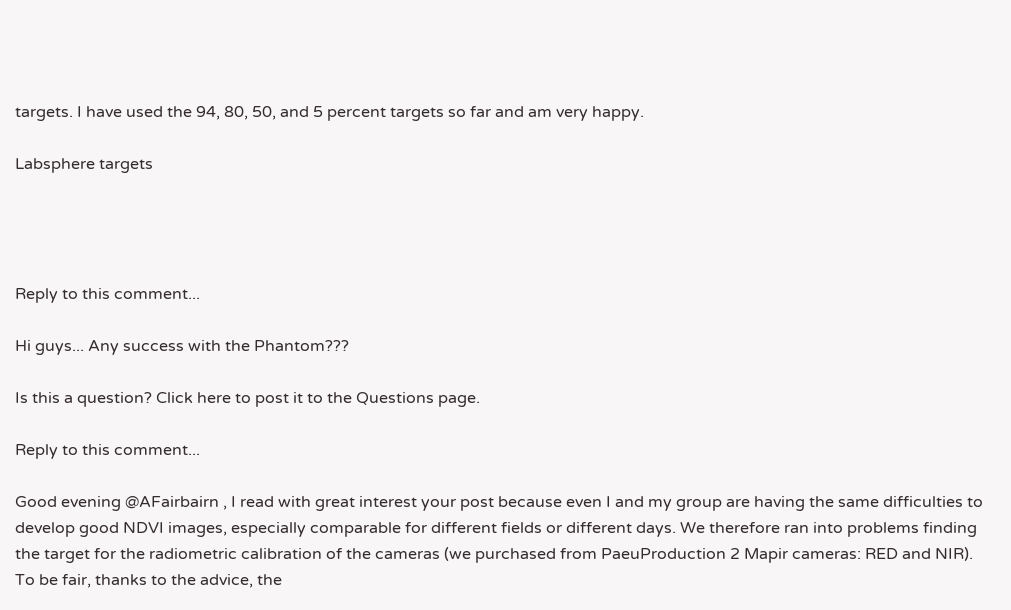targets. I have used the 94, 80, 50, and 5 percent targets so far and am very happy.

Labsphere targets




Reply to this comment...

Hi guys... Any success with the Phantom???

Is this a question? Click here to post it to the Questions page.

Reply to this comment...

Good evening @AFairbairn , I read with great interest your post because even I and my group are having the same difficulties to develop good NDVI images, especially comparable for different fields or different days. We therefore ran into problems finding the target for the radiometric calibration of the cameras (we purchased from PaeuProduction 2 Mapir cameras: RED and NIR). To be fair, thanks to the advice, the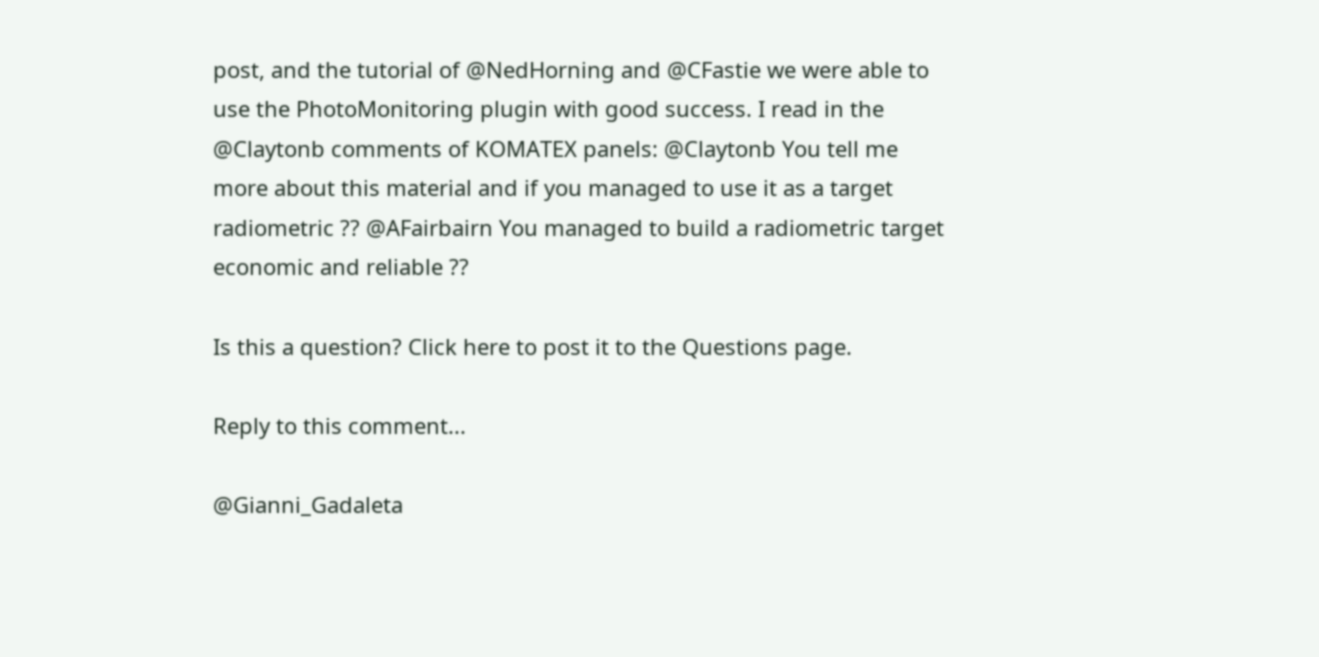post, and the tutorial of @NedHorning and @CFastie we were able to use the PhotoMonitoring plugin with good success. I read in the @Claytonb comments of KOMATEX panels: @Claytonb You tell me more about this material and if you managed to use it as a target radiometric ?? @AFairbairn You managed to build a radiometric target economic and reliable ??

Is this a question? Click here to post it to the Questions page.

Reply to this comment...

@Gianni_Gadaleta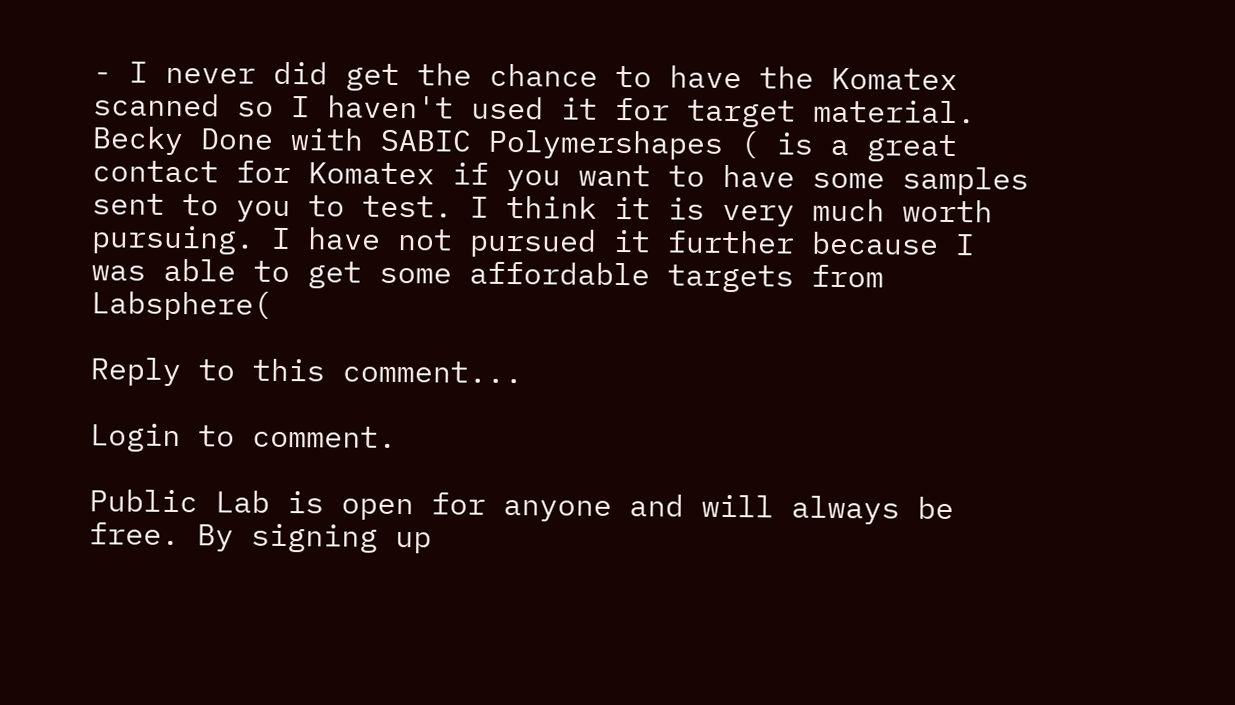- I never did get the chance to have the Komatex scanned so I haven't used it for target material. Becky Done with SABIC Polymershapes ( is a great contact for Komatex if you want to have some samples sent to you to test. I think it is very much worth pursuing. I have not pursued it further because I was able to get some affordable targets from Labsphere(

Reply to this comment...

Login to comment.

Public Lab is open for anyone and will always be free. By signing up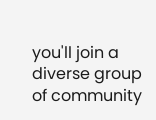you'll join a diverse group of community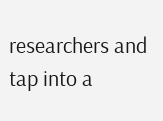researchers and tap into a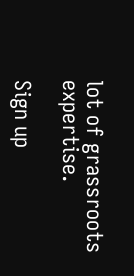lot of grassroots expertise.

Sign up